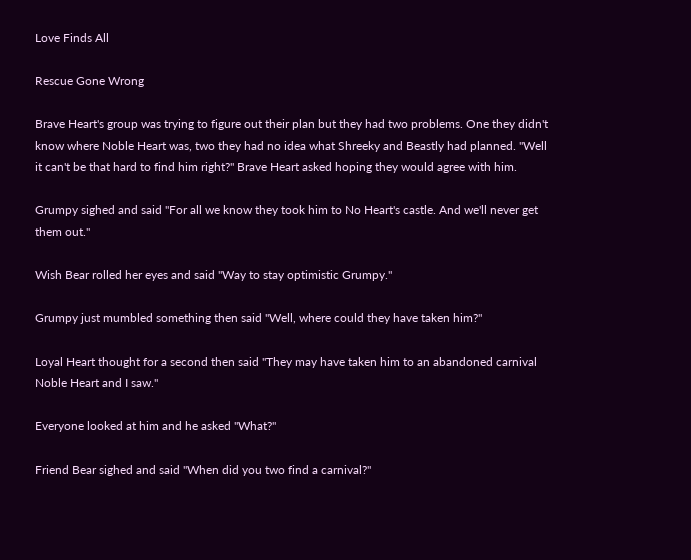Love Finds All

Rescue Gone Wrong

Brave Heart's group was trying to figure out their plan but they had two problems. One they didn't know where Noble Heart was, two they had no idea what Shreeky and Beastly had planned. "Well it can't be that hard to find him right?" Brave Heart asked hoping they would agree with him.

Grumpy sighed and said "For all we know they took him to No Heart's castle. And we'll never get them out."

Wish Bear rolled her eyes and said "Way to stay optimistic Grumpy."

Grumpy just mumbled something then said "Well, where could they have taken him?"

Loyal Heart thought for a second then said "They may have taken him to an abandoned carnival Noble Heart and I saw."

Everyone looked at him and he asked "What?"

Friend Bear sighed and said "When did you two find a carnival?"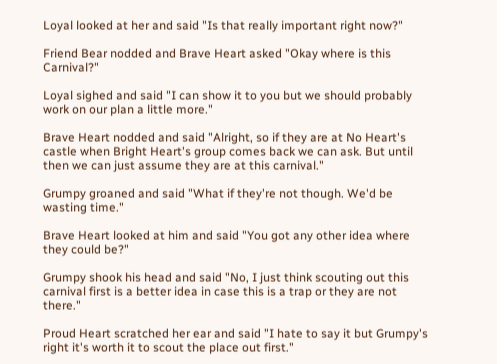Loyal looked at her and said "Is that really important right now?"

Friend Bear nodded and Brave Heart asked "Okay where is this Carnival?"

Loyal sighed and said "I can show it to you but we should probably work on our plan a little more."

Brave Heart nodded and said "Alright, so if they are at No Heart's castle when Bright Heart's group comes back we can ask. But until then we can just assume they are at this carnival."

Grumpy groaned and said "What if they're not though. We'd be wasting time."

Brave Heart looked at him and said "You got any other idea where they could be?"

Grumpy shook his head and said "No, I just think scouting out this carnival first is a better idea in case this is a trap or they are not there."

Proud Heart scratched her ear and said "I hate to say it but Grumpy's right it's worth it to scout the place out first."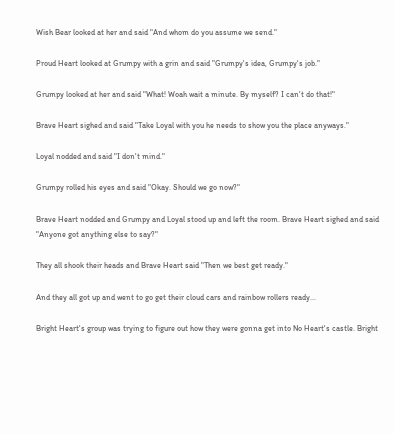Wish Bear looked at her and said "And whom do you assume we send."

Proud Heart looked at Grumpy with a grin and said "Grumpy's idea, Grumpy's job."

Grumpy looked at her and said "What! Woah wait a minute. By myself? I can't do that!"

Brave Heart sighed and said "Take Loyal with you he needs to show you the place anyways."

Loyal nodded and said "I don't mind."

Grumpy rolled his eyes and said "Okay. Should we go now?"

Brave Heart nodded and Grumpy and Loyal stood up and left the room. Brave Heart sighed and said "Anyone got anything else to say?"

They all shook their heads and Brave Heart said "Then we best get ready."

And they all got up and went to go get their cloud cars and rainbow rollers ready...

Bright Heart's group was trying to figure out how they were gonna get into No Heart's castle. Bright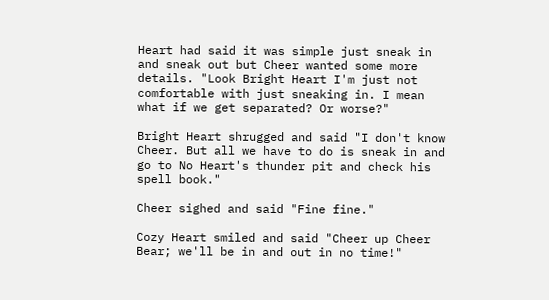Heart had said it was simple just sneak in and sneak out but Cheer wanted some more details. "Look Bright Heart I'm just not comfortable with just sneaking in. I mean what if we get separated? Or worse?"

Bright Heart shrugged and said "I don't know Cheer. But all we have to do is sneak in and go to No Heart's thunder pit and check his spell book."

Cheer sighed and said "Fine fine."

Cozy Heart smiled and said "Cheer up Cheer Bear; we'll be in and out in no time!"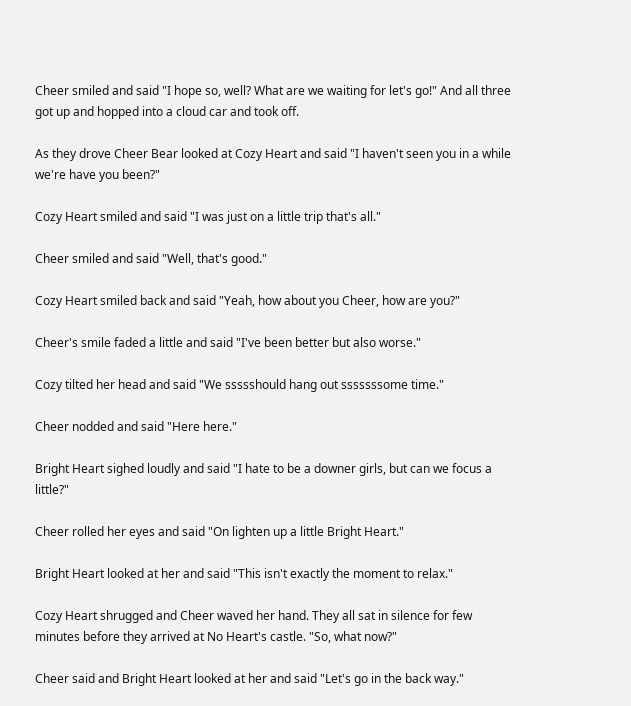Cheer smiled and said "I hope so, well? What are we waiting for let's go!" And all three got up and hopped into a cloud car and took off.

As they drove Cheer Bear looked at Cozy Heart and said "I haven't seen you in a while we're have you been?"

Cozy Heart smiled and said "I was just on a little trip that's all."

Cheer smiled and said "Well, that's good."

Cozy Heart smiled back and said "Yeah, how about you Cheer, how are you?"

Cheer's smile faded a little and said "I've been better but also worse."

Cozy tilted her head and said "We ssssshould hang out sssssssome time."

Cheer nodded and said "Here here."

Bright Heart sighed loudly and said "I hate to be a downer girls, but can we focus a little?"

Cheer rolled her eyes and said "On lighten up a little Bright Heart."

Bright Heart looked at her and said "This isn't exactly the moment to relax."

Cozy Heart shrugged and Cheer waved her hand. They all sat in silence for few minutes before they arrived at No Heart's castle. "So, what now?"

Cheer said and Bright Heart looked at her and said "Let's go in the back way."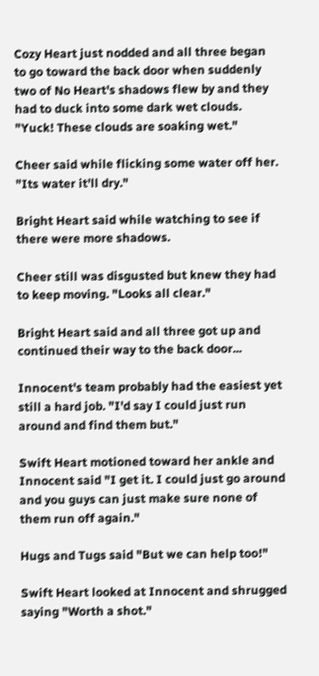Cozy Heart just nodded and all three began to go toward the back door when suddenly two of No Heart's shadows flew by and they had to duck into some dark wet clouds. "Yuck! These clouds are soaking wet."

Cheer said while flicking some water off her. "Its water it'll dry."

Bright Heart said while watching to see if there were more shadows.

Cheer still was disgusted but knew they had to keep moving. "Looks all clear."

Bright Heart said and all three got up and continued their way to the back door...

Innocent's team probably had the easiest yet still a hard job. "I'd say I could just run around and find them but."

Swift Heart motioned toward her ankle and Innocent said "I get it. I could just go around and you guys can just make sure none of them run off again."

Hugs and Tugs said "But we can help too!"

Swift Heart looked at Innocent and shrugged saying "Worth a shot."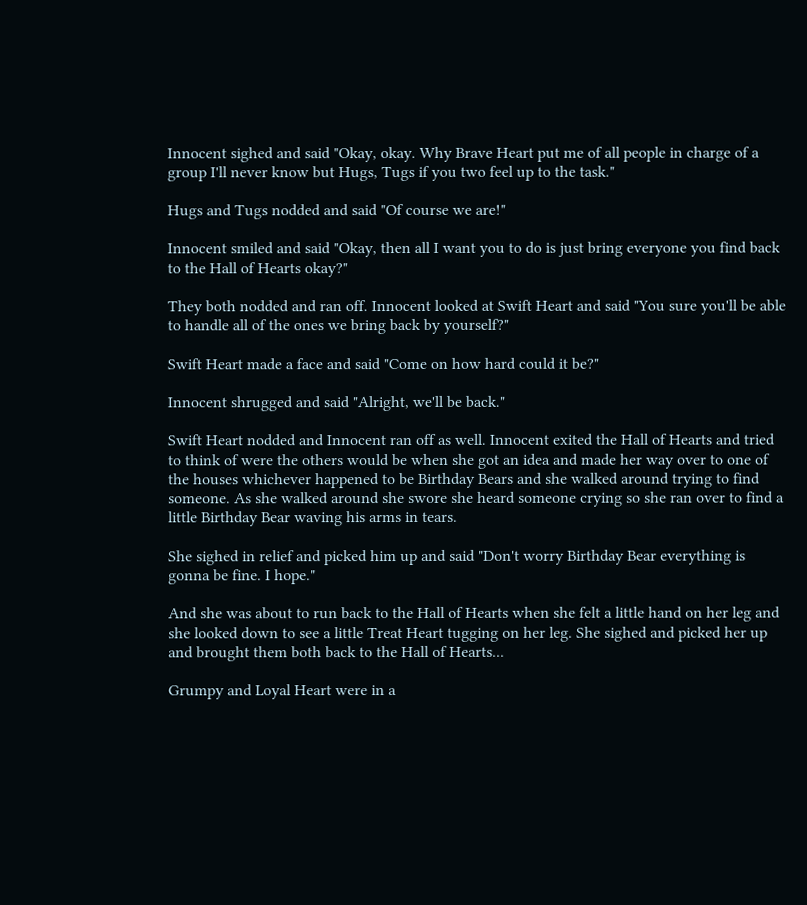Innocent sighed and said "Okay, okay. Why Brave Heart put me of all people in charge of a group I'll never know but Hugs, Tugs if you two feel up to the task."

Hugs and Tugs nodded and said "Of course we are!"

Innocent smiled and said "Okay, then all I want you to do is just bring everyone you find back to the Hall of Hearts okay?"

They both nodded and ran off. Innocent looked at Swift Heart and said "You sure you'll be able to handle all of the ones we bring back by yourself?"

Swift Heart made a face and said "Come on how hard could it be?"

Innocent shrugged and said "Alright, we'll be back."

Swift Heart nodded and Innocent ran off as well. Innocent exited the Hall of Hearts and tried to think of were the others would be when she got an idea and made her way over to one of the houses whichever happened to be Birthday Bears and she walked around trying to find someone. As she walked around she swore she heard someone crying so she ran over to find a little Birthday Bear waving his arms in tears.

She sighed in relief and picked him up and said "Don't worry Birthday Bear everything is gonna be fine. I hope."

And she was about to run back to the Hall of Hearts when she felt a little hand on her leg and she looked down to see a little Treat Heart tugging on her leg. She sighed and picked her up and brought them both back to the Hall of Hearts...

Grumpy and Loyal Heart were in a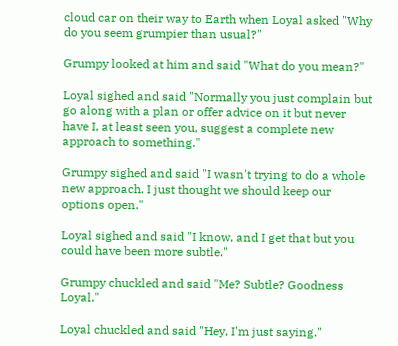cloud car on their way to Earth when Loyal asked "Why do you seem grumpier than usual?"

Grumpy looked at him and said "What do you mean?"

Loyal sighed and said "Normally you just complain but go along with a plan or offer advice on it but never have I, at least seen you, suggest a complete new approach to something."

Grumpy sighed and said "I wasn't trying to do a whole new approach. I just thought we should keep our options open."

Loyal sighed and said "I know, and I get that but you could have been more subtle."

Grumpy chuckled and said "Me? Subtle? Goodness Loyal."

Loyal chuckled and said "Hey, I'm just saying."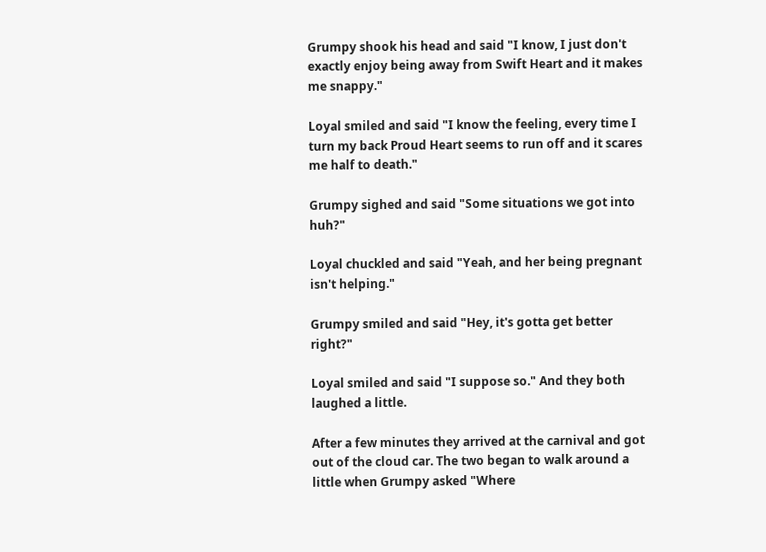Grumpy shook his head and said "I know, I just don't exactly enjoy being away from Swift Heart and it makes me snappy."

Loyal smiled and said "I know the feeling, every time I turn my back Proud Heart seems to run off and it scares me half to death."

Grumpy sighed and said "Some situations we got into huh?"

Loyal chuckled and said "Yeah, and her being pregnant isn't helping."

Grumpy smiled and said "Hey, it's gotta get better right?"

Loyal smiled and said "I suppose so." And they both laughed a little.

After a few minutes they arrived at the carnival and got out of the cloud car. The two began to walk around a little when Grumpy asked "Where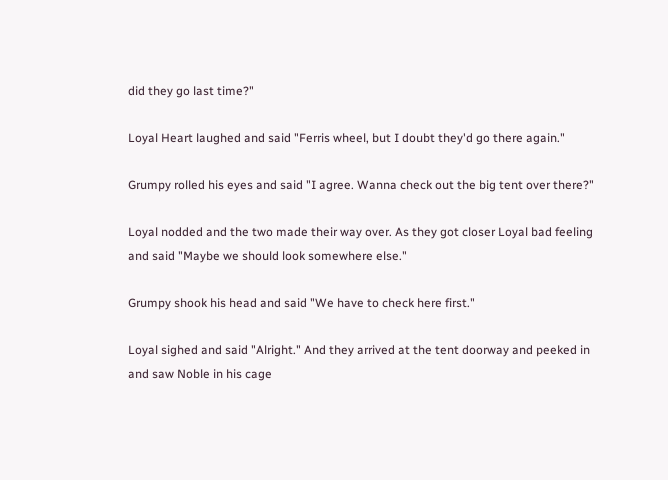did they go last time?"

Loyal Heart laughed and said "Ferris wheel, but I doubt they'd go there again."

Grumpy rolled his eyes and said "I agree. Wanna check out the big tent over there?"

Loyal nodded and the two made their way over. As they got closer Loyal bad feeling and said "Maybe we should look somewhere else."

Grumpy shook his head and said "We have to check here first."

Loyal sighed and said "Alright." And they arrived at the tent doorway and peeked in and saw Noble in his cage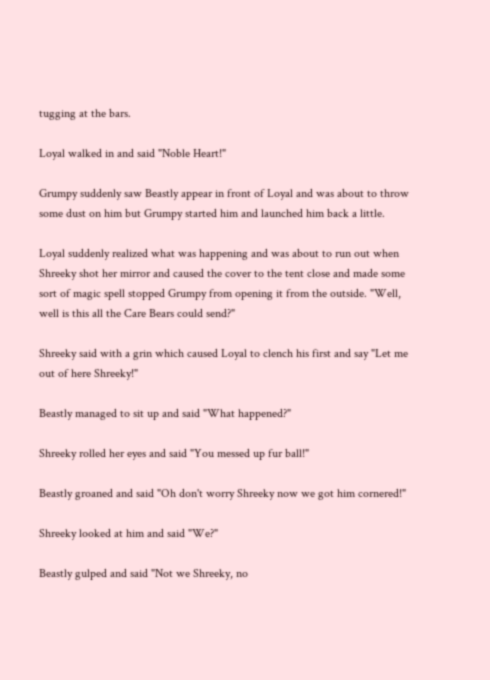tugging at the bars.

Loyal walked in and said "Noble Heart!"

Grumpy suddenly saw Beastly appear in front of Loyal and was about to throw some dust on him but Grumpy started him and launched him back a little.

Loyal suddenly realized what was happening and was about to run out when Shreeky shot her mirror and caused the cover to the tent close and made some sort of magic spell stopped Grumpy from opening it from the outside. "Well, well is this all the Care Bears could send?"

Shreeky said with a grin which caused Loyal to clench his first and say "Let me out of here Shreeky!"

Beastly managed to sit up and said "What happened?"

Shreeky rolled her eyes and said "You messed up fur ball!"

Beastly groaned and said "Oh don't worry Shreeky now we got him cornered!"

Shreeky looked at him and said "We?"

Beastly gulped and said "Not we Shreeky, no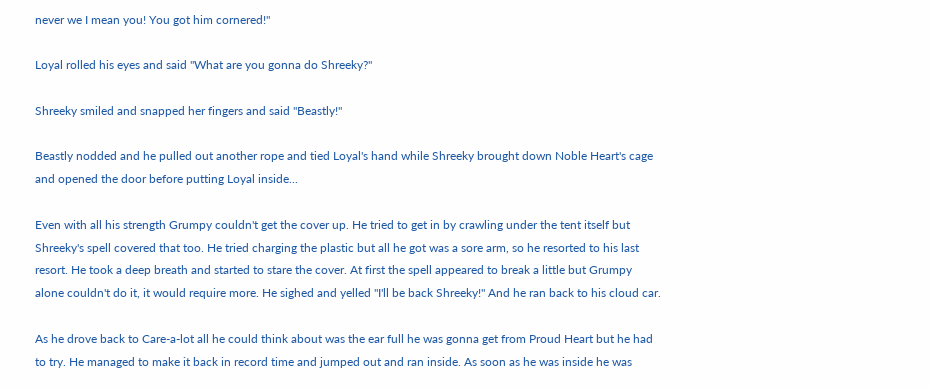never we I mean you! You got him cornered!"

Loyal rolled his eyes and said "What are you gonna do Shreeky?"

Shreeky smiled and snapped her fingers and said "Beastly!"

Beastly nodded and he pulled out another rope and tied Loyal's hand while Shreeky brought down Noble Heart's cage and opened the door before putting Loyal inside...

Even with all his strength Grumpy couldn't get the cover up. He tried to get in by crawling under the tent itself but Shreeky's spell covered that too. He tried charging the plastic but all he got was a sore arm, so he resorted to his last resort. He took a deep breath and started to stare the cover. At first the spell appeared to break a little but Grumpy alone couldn't do it, it would require more. He sighed and yelled "I'll be back Shreeky!" And he ran back to his cloud car.

As he drove back to Care-a-lot all he could think about was the ear full he was gonna get from Proud Heart but he had to try. He managed to make it back in record time and jumped out and ran inside. As soon as he was inside he was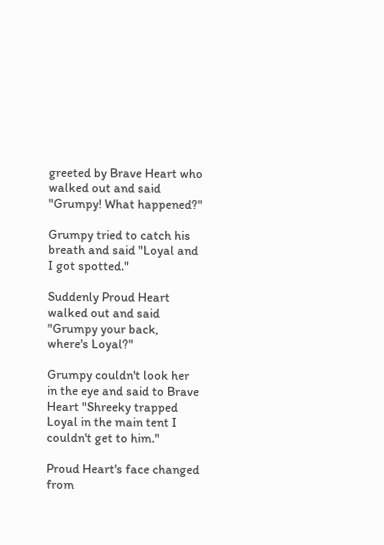greeted by Brave Heart who walked out and said "Grumpy! What happened?"

Grumpy tried to catch his breath and said "Loyal and I got spotted."

Suddenly Proud Heart walked out and said "Grumpy your back, where's Loyal?"

Grumpy couldn't look her in the eye and said to Brave Heart "Shreeky trapped Loyal in the main tent I couldn't get to him."

Proud Heart's face changed from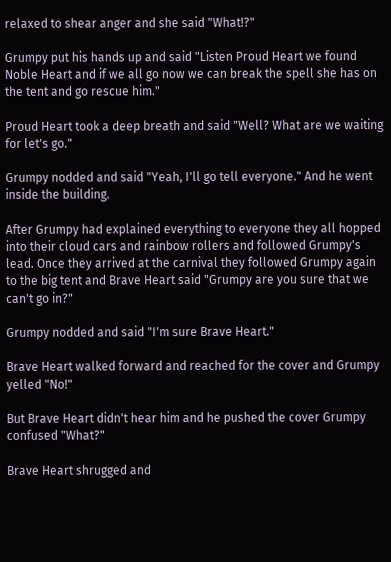relaxed to shear anger and she said "What!?"

Grumpy put his hands up and said "Listen Proud Heart we found Noble Heart and if we all go now we can break the spell she has on the tent and go rescue him."

Proud Heart took a deep breath and said "Well? What are we waiting for let's go."

Grumpy nodded and said "Yeah, I'll go tell everyone." And he went inside the building.

After Grumpy had explained everything to everyone they all hopped into their cloud cars and rainbow rollers and followed Grumpy's lead. Once they arrived at the carnival they followed Grumpy again to the big tent and Brave Heart said "Grumpy are you sure that we can't go in?"

Grumpy nodded and said "I'm sure Brave Heart."

Brave Heart walked forward and reached for the cover and Grumpy yelled "No!"

But Brave Heart didn't hear him and he pushed the cover Grumpy confused "What?"

Brave Heart shrugged and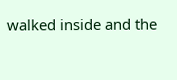walked inside and the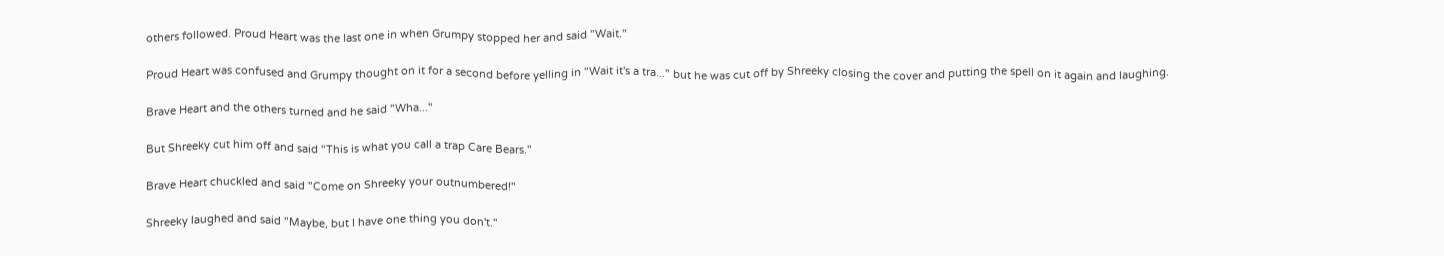others followed. Proud Heart was the last one in when Grumpy stopped her and said "Wait."

Proud Heart was confused and Grumpy thought on it for a second before yelling in "Wait it's a tra..." but he was cut off by Shreeky closing the cover and putting the spell on it again and laughing.

Brave Heart and the others turned and he said "Wha..."

But Shreeky cut him off and said "This is what you call a trap Care Bears."

Brave Heart chuckled and said "Come on Shreeky your outnumbered!"

Shreeky laughed and said "Maybe, but I have one thing you don't."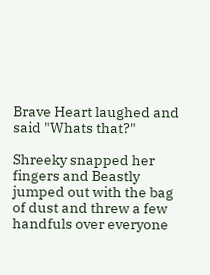Brave Heart laughed and said "Whats that?"

Shreeky snapped her fingers and Beastly jumped out with the bag of dust and threw a few handfuls over everyone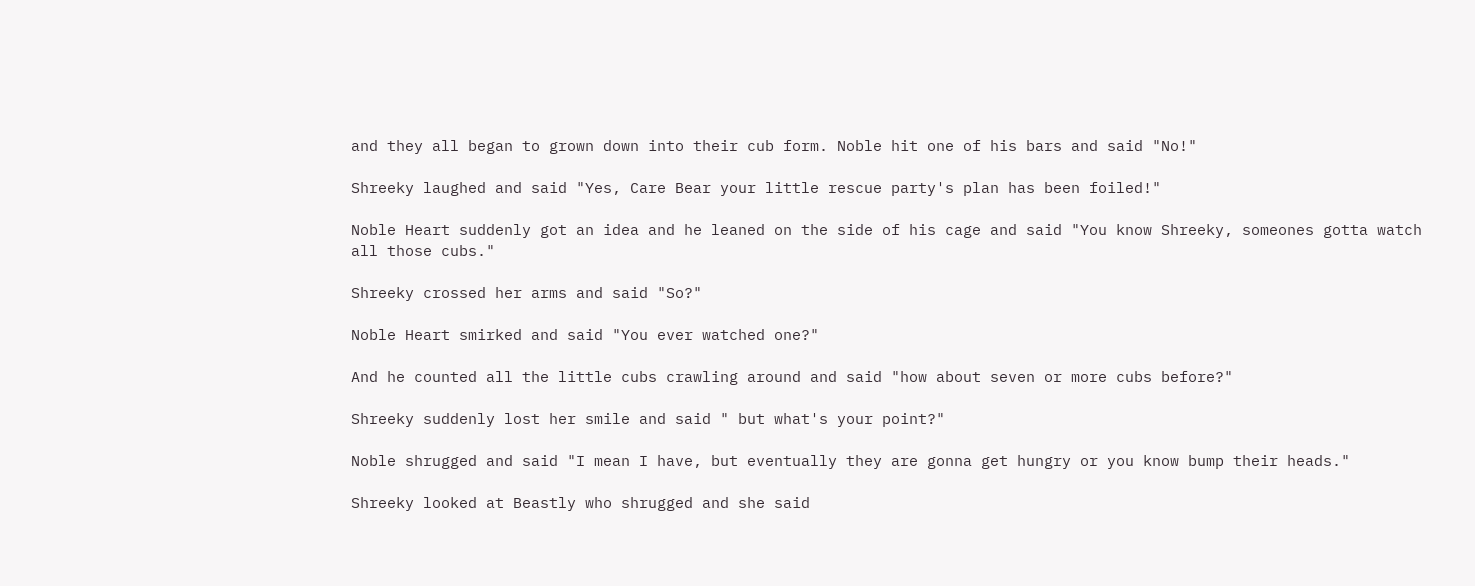and they all began to grown down into their cub form. Noble hit one of his bars and said "No!"

Shreeky laughed and said "Yes, Care Bear your little rescue party's plan has been foiled!"

Noble Heart suddenly got an idea and he leaned on the side of his cage and said "You know Shreeky, someones gotta watch all those cubs."

Shreeky crossed her arms and said "So?"

Noble Heart smirked and said "You ever watched one?"

And he counted all the little cubs crawling around and said "how about seven or more cubs before?"

Shreeky suddenly lost her smile and said " but what's your point?"

Noble shrugged and said "I mean I have, but eventually they are gonna get hungry or you know bump their heads."

Shreeky looked at Beastly who shrugged and she said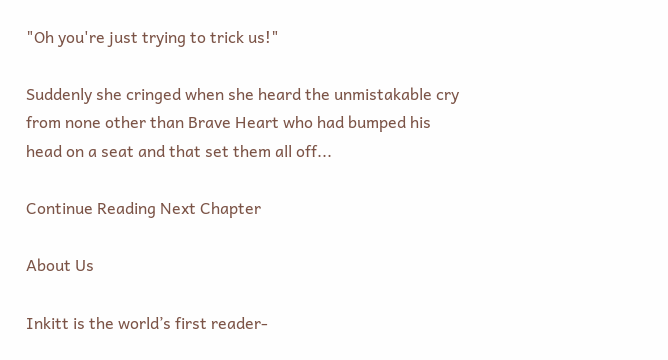"Oh you're just trying to trick us!"

Suddenly she cringed when she heard the unmistakable cry from none other than Brave Heart who had bumped his head on a seat and that set them all off...

Continue Reading Next Chapter

About Us

Inkitt is the world’s first reader-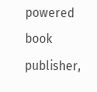powered book publisher,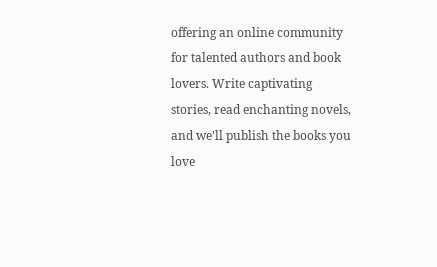offering an online community for talented authors and book lovers. Write captivating stories, read enchanting novels, and we’ll publish the books you love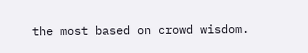the most based on crowd wisdom.